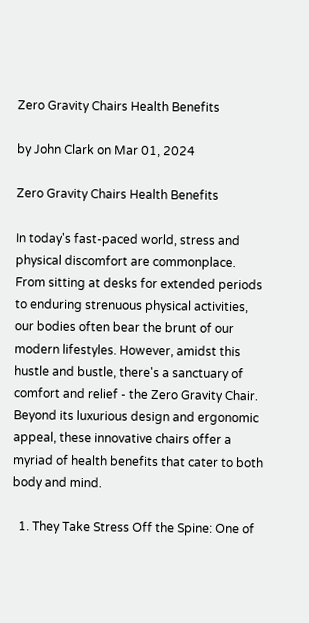Zero Gravity Chairs Health Benefits

by John Clark on Mar 01, 2024

Zero Gravity Chairs Health Benefits

In today's fast-paced world, stress and physical discomfort are commonplace. From sitting at desks for extended periods to enduring strenuous physical activities, our bodies often bear the brunt of our modern lifestyles. However, amidst this hustle and bustle, there's a sanctuary of comfort and relief - the Zero Gravity Chair. Beyond its luxurious design and ergonomic appeal, these innovative chairs offer a myriad of health benefits that cater to both body and mind.

  1. They Take Stress Off the Spine: One of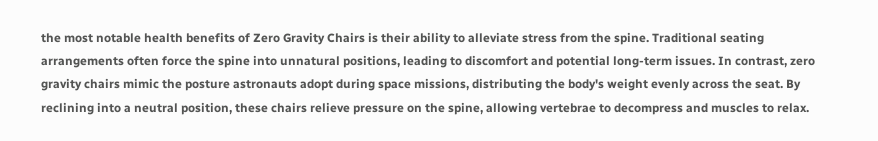the most notable health benefits of Zero Gravity Chairs is their ability to alleviate stress from the spine. Traditional seating arrangements often force the spine into unnatural positions, leading to discomfort and potential long-term issues. In contrast, zero gravity chairs mimic the posture astronauts adopt during space missions, distributing the body's weight evenly across the seat. By reclining into a neutral position, these chairs relieve pressure on the spine, allowing vertebrae to decompress and muscles to relax.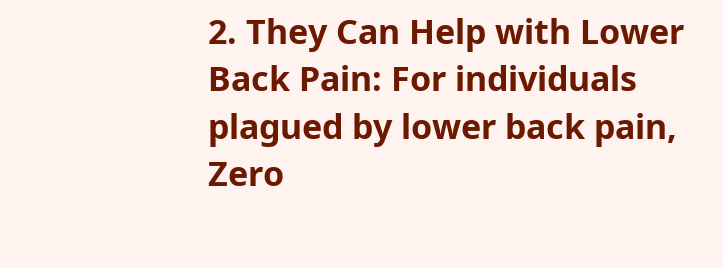2. They Can Help with Lower Back Pain: For individuals plagued by lower back pain, Zero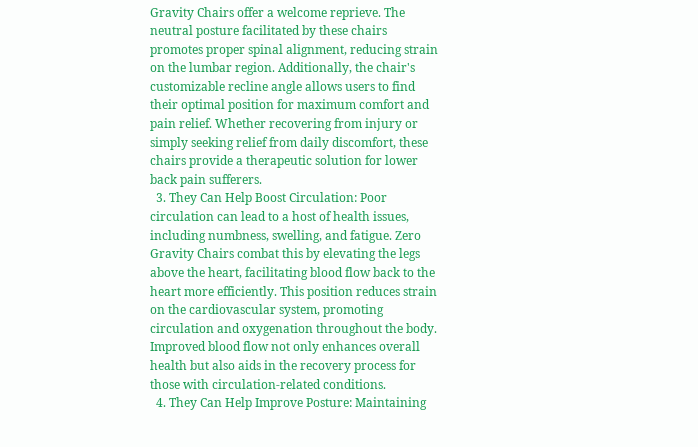Gravity Chairs offer a welcome reprieve. The neutral posture facilitated by these chairs promotes proper spinal alignment, reducing strain on the lumbar region. Additionally, the chair's customizable recline angle allows users to find their optimal position for maximum comfort and pain relief. Whether recovering from injury or simply seeking relief from daily discomfort, these chairs provide a therapeutic solution for lower back pain sufferers.
  3. They Can Help Boost Circulation: Poor circulation can lead to a host of health issues, including numbness, swelling, and fatigue. Zero Gravity Chairs combat this by elevating the legs above the heart, facilitating blood flow back to the heart more efficiently. This position reduces strain on the cardiovascular system, promoting circulation and oxygenation throughout the body. Improved blood flow not only enhances overall health but also aids in the recovery process for those with circulation-related conditions.
  4. They Can Help Improve Posture: Maintaining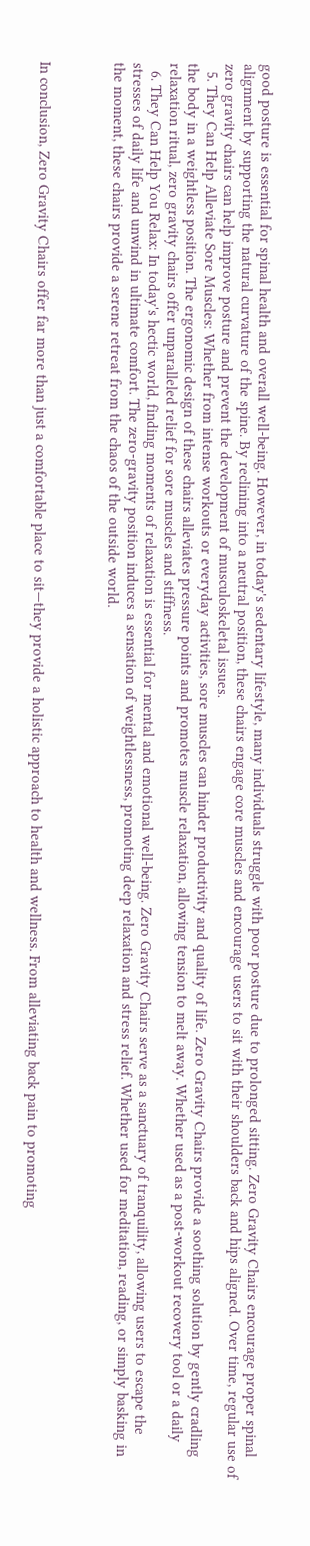good posture is essential for spinal health and overall well-being. However, in today's sedentary lifestyle, many individuals struggle with poor posture due to prolonged sitting. Zero Gravity Chairs encourage proper spinal alignment by supporting the natural curvature of the spine. By reclining into a neutral position, these chairs engage core muscles and encourage users to sit with their shoulders back and hips aligned. Over time, regular use of zero gravity chairs can help improve posture and prevent the development of musculoskeletal issues.
  5. They Can Help Alleviate Sore Muscles: Whether from intense workouts or everyday activities, sore muscles can hinder productivity and quality of life. Zero Gravity Chairs provide a soothing solution by gently cradling the body in a weightless position. The ergonomic design of these chairs alleviates pressure points and promotes muscle relaxation, allowing tension to melt away. Whether used as a post-workout recovery tool or a daily relaxation ritual, zero gravity chairs offer unparalleled relief for sore muscles and stiffness.
  6. They Can Help You Relax: In today's hectic world, finding moments of relaxation is essential for mental and emotional well-being. Zero Gravity Chairs serve as a sanctuary of tranquility, allowing users to escape the stresses of daily life and unwind in ultimate comfort. The zero-gravity position induces a sensation of weightlessness, promoting deep relaxation and stress relief. Whether used for meditation, reading, or simply basking in the moment, these chairs provide a serene retreat from the chaos of the outside world.



In conclusion, Zero Gravity Chairs offer far more than just a comfortable place to sit—they provide a holistic approach to health and wellness. From alleviating back pain to promoting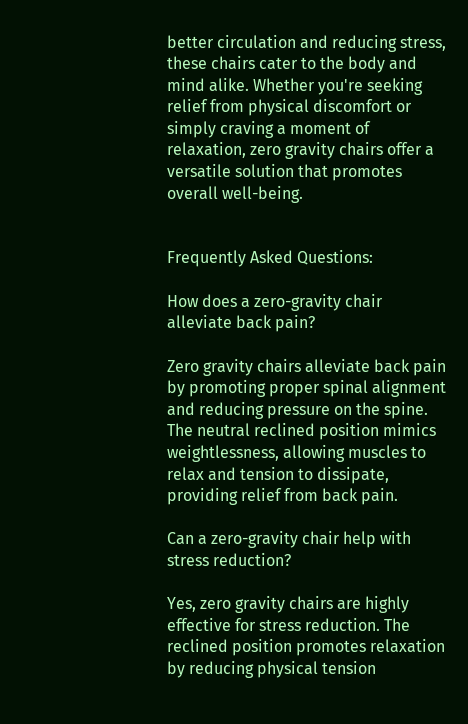better circulation and reducing stress, these chairs cater to the body and mind alike. Whether you're seeking relief from physical discomfort or simply craving a moment of relaxation, zero gravity chairs offer a versatile solution that promotes overall well-being.


Frequently Asked Questions:

How does a zero-gravity chair alleviate back pain?

Zero gravity chairs alleviate back pain by promoting proper spinal alignment and reducing pressure on the spine. The neutral reclined position mimics weightlessness, allowing muscles to relax and tension to dissipate, providing relief from back pain.

Can a zero-gravity chair help with stress reduction?

Yes, zero gravity chairs are highly effective for stress reduction. The reclined position promotes relaxation by reducing physical tension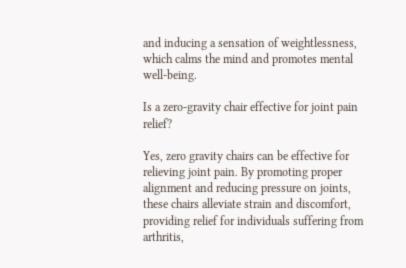and inducing a sensation of weightlessness, which calms the mind and promotes mental well-being.

Is a zero-gravity chair effective for joint pain relief?

Yes, zero gravity chairs can be effective for relieving joint pain. By promoting proper alignment and reducing pressure on joints, these chairs alleviate strain and discomfort, providing relief for individuals suffering from arthritis,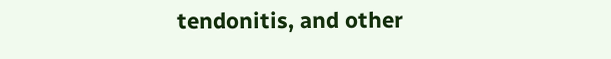tendonitis, and other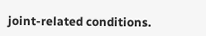joint-related conditions.